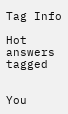Tag Info

Hot answers tagged


You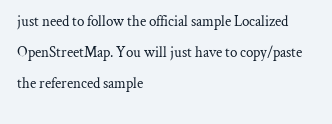just need to follow the official sample Localized OpenStreetMap. You will just have to copy/paste the referenced sample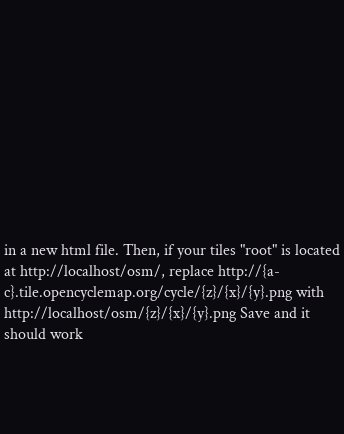in a new html file. Then, if your tiles "root" is located at http://localhost/osm/, replace http://{a-c}.tile.opencyclemap.org/cycle/{z}/{x}/{y}.png with http://localhost/osm/{z}/{x}/{y}.png Save and it should work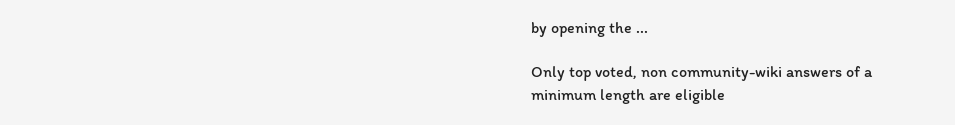by opening the ...

Only top voted, non community-wiki answers of a minimum length are eligible